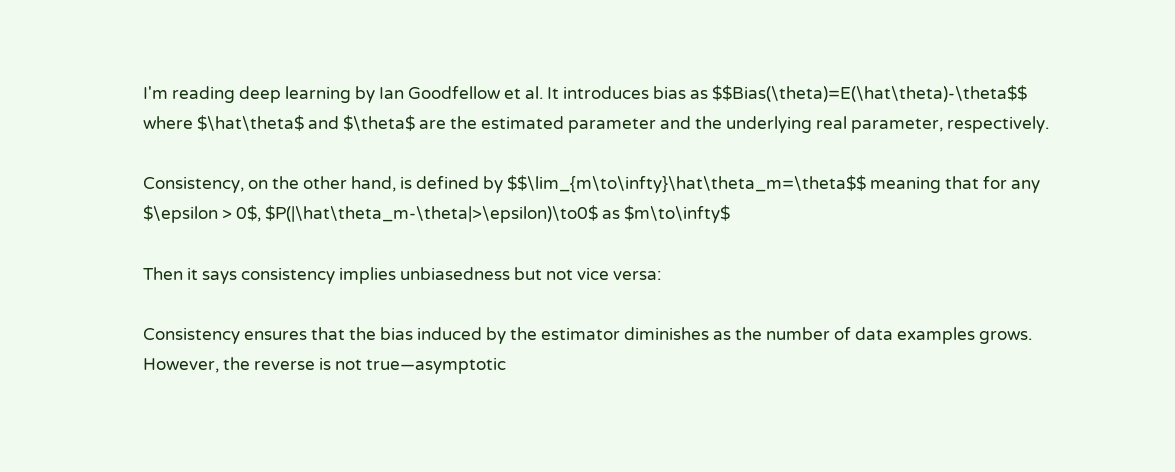I'm reading deep learning by Ian Goodfellow et al. It introduces bias as $$Bias(\theta)=E(\hat\theta)-\theta$$ where $\hat\theta$ and $\theta$ are the estimated parameter and the underlying real parameter, respectively.

Consistency, on the other hand, is defined by $$\lim_{m\to\infty}\hat\theta_m=\theta$$ meaning that for any $\epsilon > 0$, $P(|\hat\theta_m-\theta|>\epsilon)\to0$ as $m\to\infty$

Then it says consistency implies unbiasedness but not vice versa:

Consistency ensures that the bias induced by the estimator diminishes as the number of data examples grows. However, the reverse is not true—asymptotic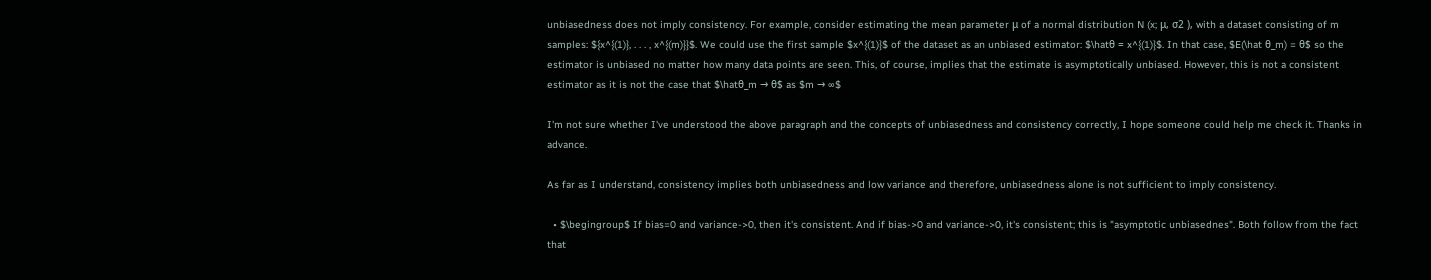unbiasedness does not imply consistency. For example, consider estimating the mean parameter μ of a normal distribution N (x; μ, σ2 ), with a dataset consisting of m samples: ${x^{(1)}, . . . , x^{(m)}}$. We could use the first sample $x^{(1)}$ of the dataset as an unbiased estimator: $\hatθ = x^{(1)}$. In that case, $E(\hat θ_m) = θ$ so the estimator is unbiased no matter how many data points are seen. This, of course, implies that the estimate is asymptotically unbiased. However, this is not a consistent estimator as it is not the case that $\hatθ_m → θ$ as $m → ∞$

I'm not sure whether I've understood the above paragraph and the concepts of unbiasedness and consistency correctly, I hope someone could help me check it. Thanks in advance.

As far as I understand, consistency implies both unbiasedness and low variance and therefore, unbiasedness alone is not sufficient to imply consistency.

  • $\begingroup$ If bias=0 and variance->0, then it's consistent. And if bias->0 and variance->0, it's consistent; this is "asymptotic unbiasednes". Both follow from the fact that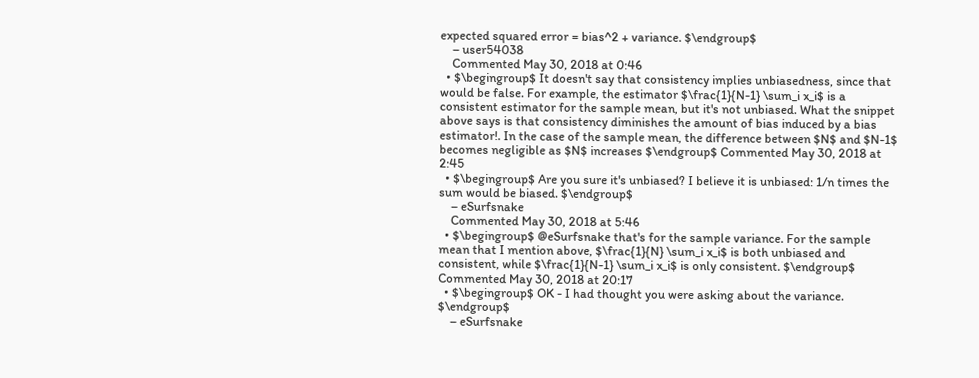expected squared error = bias^2 + variance. $\endgroup$
    – user54038
    Commented May 30, 2018 at 0:46
  • $\begingroup$ It doesn't say that consistency implies unbiasedness, since that would be false. For example, the estimator $\frac{1}{N-1} \sum_i x_i$ is a consistent estimator for the sample mean, but it's not unbiased. What the snippet above says is that consistency diminishes the amount of bias induced by a bias estimator!. In the case of the sample mean, the difference between $N$ and $N-1$ becomes negligible as $N$ increases $\endgroup$ Commented May 30, 2018 at 2:45
  • $\begingroup$ Are you sure it's unbiased? I believe it is unbiased: 1/n times the sum would be biased. $\endgroup$
    – eSurfsnake
    Commented May 30, 2018 at 5:46
  • $\begingroup$ @eSurfsnake that's for the sample variance. For the sample mean that I mention above, $\frac{1}{N} \sum_i x_i$ is both unbiased and consistent, while $\frac{1}{N-1} \sum_i x_i$ is only consistent. $\endgroup$ Commented May 30, 2018 at 20:17
  • $\begingroup$ OK - I had thought you were asking about the variance. $\endgroup$
    – eSurfsnake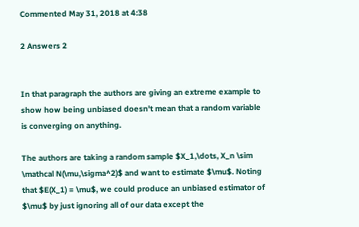Commented May 31, 2018 at 4:38

2 Answers 2


In that paragraph the authors are giving an extreme example to show how being unbiased doesn't mean that a random variable is converging on anything.

The authors are taking a random sample $X_1,\dots, X_n \sim \mathcal N(\mu,\sigma^2)$ and want to estimate $\mu$. Noting that $E(X_1) = \mu$, we could produce an unbiased estimator of $\mu$ by just ignoring all of our data except the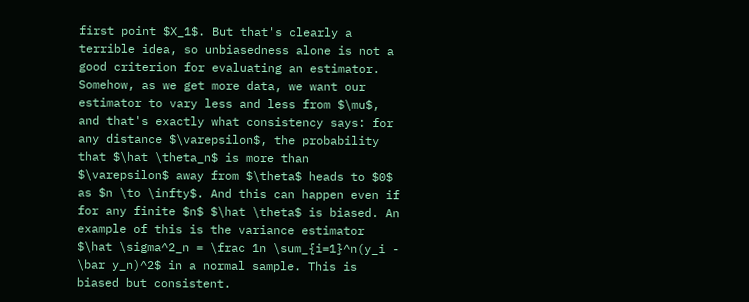first point $X_1$. But that's clearly a terrible idea, so unbiasedness alone is not a good criterion for evaluating an estimator. Somehow, as we get more data, we want our estimator to vary less and less from $\mu$, and that's exactly what consistency says: for any distance $\varepsilon$, the probability that $\hat \theta_n$ is more than $\varepsilon$ away from $\theta$ heads to $0$ as $n \to \infty$. And this can happen even if for any finite $n$ $\hat \theta$ is biased. An example of this is the variance estimator $\hat \sigma^2_n = \frac 1n \sum_{i=1}^n(y_i - \bar y_n)^2$ in a normal sample. This is biased but consistent.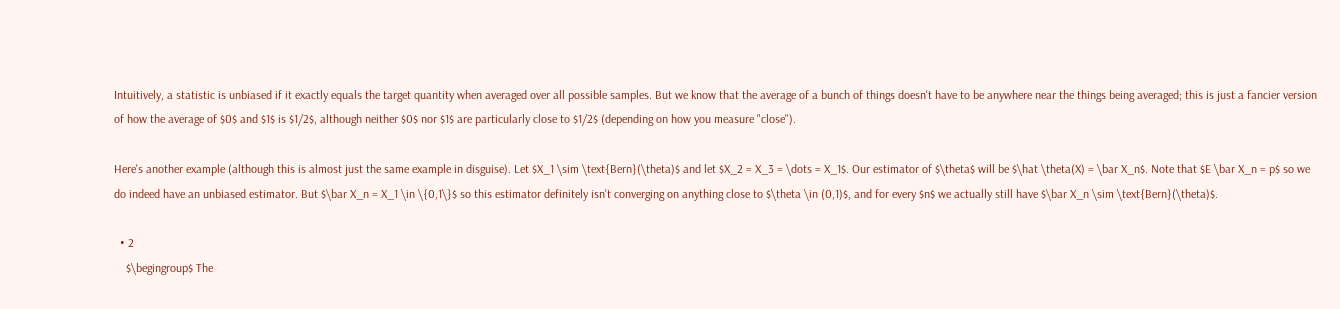Intuitively, a statistic is unbiased if it exactly equals the target quantity when averaged over all possible samples. But we know that the average of a bunch of things doesn't have to be anywhere near the things being averaged; this is just a fancier version of how the average of $0$ and $1$ is $1/2$, although neither $0$ nor $1$ are particularly close to $1/2$ (depending on how you measure "close").

Here's another example (although this is almost just the same example in disguise). Let $X_1 \sim \text{Bern}(\theta)$ and let $X_2 = X_3 = \dots = X_1$. Our estimator of $\theta$ will be $\hat \theta(X) = \bar X_n$. Note that $E \bar X_n = p$ so we do indeed have an unbiased estimator. But $\bar X_n = X_1 \in \{0,1\}$ so this estimator definitely isn't converging on anything close to $\theta \in (0,1)$, and for every $n$ we actually still have $\bar X_n \sim \text{Bern}(\theta)$.

  • 2
    $\begingroup$ The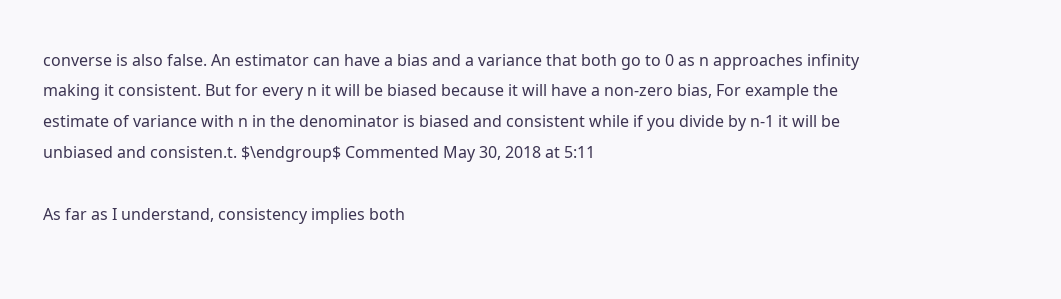converse is also false. An estimator can have a bias and a variance that both go to 0 as n approaches infinity making it consistent. But for every n it will be biased because it will have a non-zero bias, For example the estimate of variance with n in the denominator is biased and consistent while if you divide by n-1 it will be unbiased and consisten.t. $\endgroup$ Commented May 30, 2018 at 5:11

As far as I understand, consistency implies both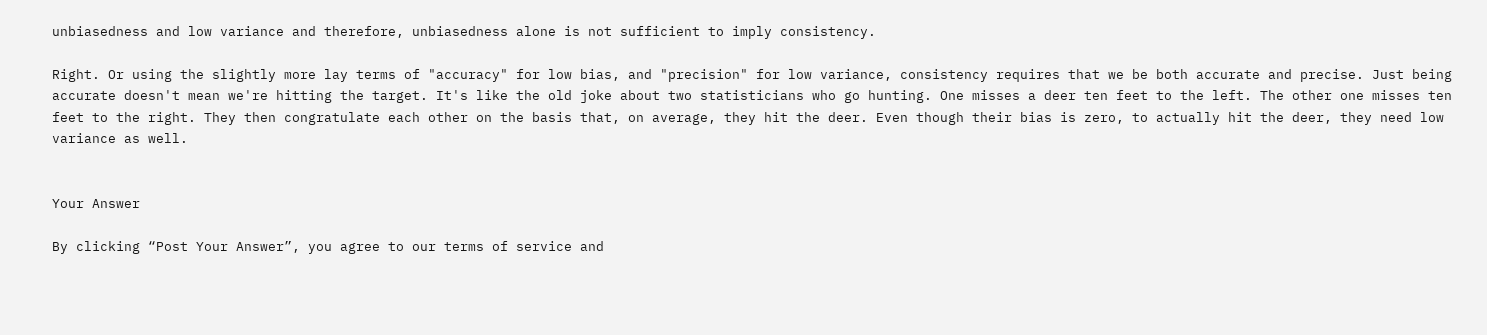unbiasedness and low variance and therefore, unbiasedness alone is not sufficient to imply consistency.

Right. Or using the slightly more lay terms of "accuracy" for low bias, and "precision" for low variance, consistency requires that we be both accurate and precise. Just being accurate doesn't mean we're hitting the target. It's like the old joke about two statisticians who go hunting. One misses a deer ten feet to the left. The other one misses ten feet to the right. They then congratulate each other on the basis that, on average, they hit the deer. Even though their bias is zero, to actually hit the deer, they need low variance as well.


Your Answer

By clicking “Post Your Answer”, you agree to our terms of service and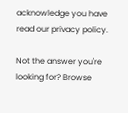acknowledge you have read our privacy policy.

Not the answer you're looking for? Browse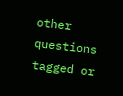other questions tagged or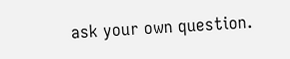ask your own question.